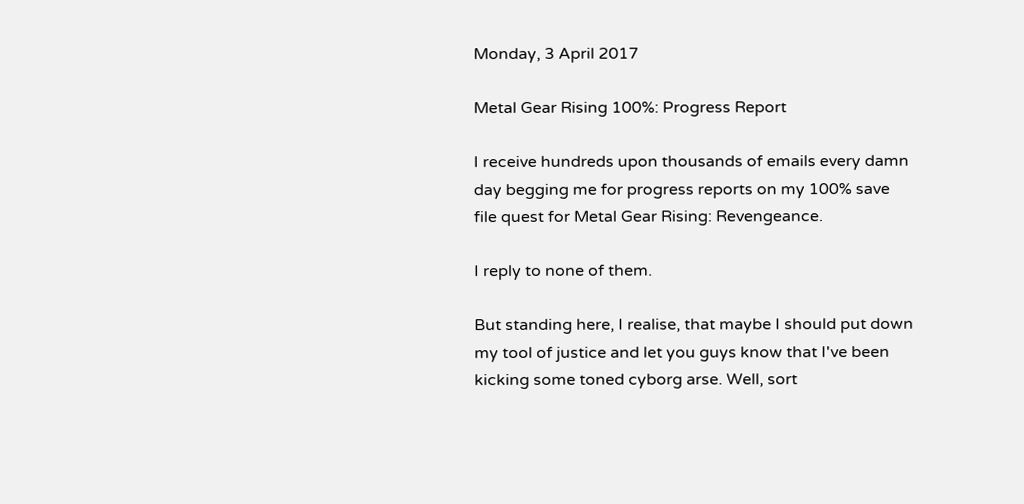Monday, 3 April 2017

Metal Gear Rising 100%: Progress Report

I receive hundreds upon thousands of emails every damn day begging me for progress reports on my 100% save file quest for Metal Gear Rising: Revengeance.

I reply to none of them.

But standing here, I realise, that maybe I should put down my tool of justice and let you guys know that I've been kicking some toned cyborg arse. Well, sort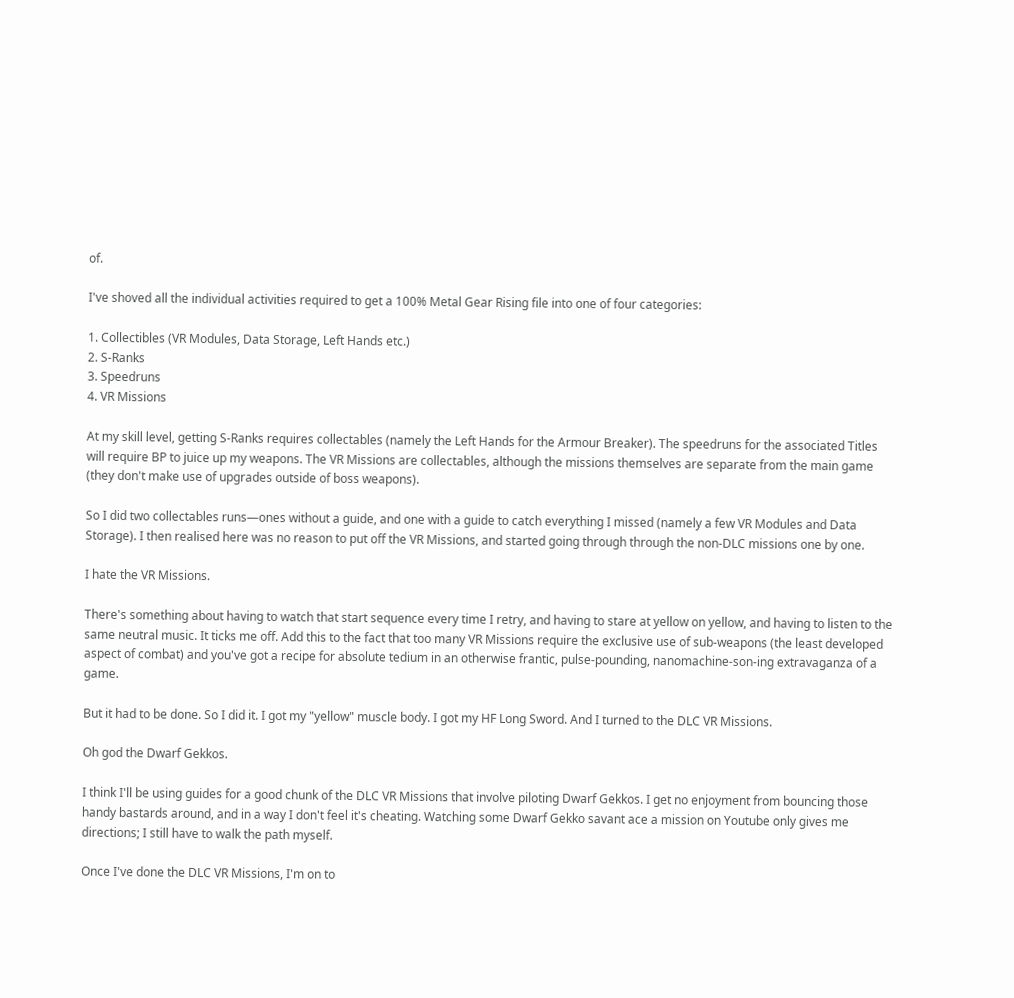of.

I've shoved all the individual activities required to get a 100% Metal Gear Rising file into one of four categories:

1. Collectibles (VR Modules, Data Storage, Left Hands etc.)
2. S-Ranks
3. Speedruns
4. VR Missions

At my skill level, getting S-Ranks requires collectables (namely the Left Hands for the Armour Breaker). The speedruns for the associated Titles will require BP to juice up my weapons. The VR Missions are collectables, although the missions themselves are separate from the main game (they don't make use of upgrades outside of boss weapons).

So I did two collectables runs—ones without a guide, and one with a guide to catch everything I missed (namely a few VR Modules and Data Storage). I then realised here was no reason to put off the VR Missions, and started going through through the non-DLC missions one by one.

I hate the VR Missions.

There's something about having to watch that start sequence every time I retry, and having to stare at yellow on yellow, and having to listen to the same neutral music. It ticks me off. Add this to the fact that too many VR Missions require the exclusive use of sub-weapons (the least developed aspect of combat) and you've got a recipe for absolute tedium in an otherwise frantic, pulse-pounding, nanomachine-son-ing extravaganza of a game.

But it had to be done. So I did it. I got my "yellow" muscle body. I got my HF Long Sword. And I turned to the DLC VR Missions.

Oh god the Dwarf Gekkos.

I think I'll be using guides for a good chunk of the DLC VR Missions that involve piloting Dwarf Gekkos. I get no enjoyment from bouncing those handy bastards around, and in a way I don't feel it's cheating. Watching some Dwarf Gekko savant ace a mission on Youtube only gives me directions; I still have to walk the path myself.

Once I've done the DLC VR Missions, I'm on to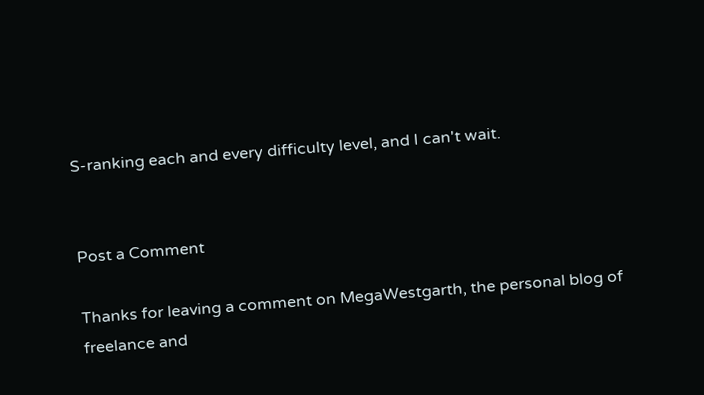S-ranking each and every difficulty level, and I can't wait.


Post a Comment

Thanks for leaving a comment on MegaWestgarth, the personal blog of freelance and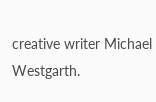creative writer Michael Westgarth.